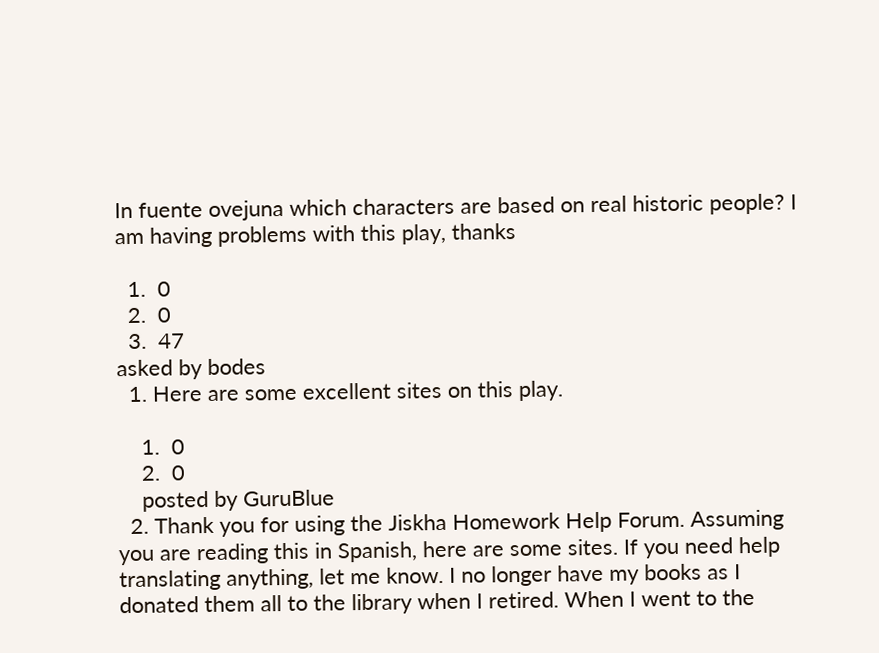In fuente ovejuna which characters are based on real historic people? I am having problems with this play, thanks

  1.  0
  2.  0
  3.  47
asked by bodes
  1. Here are some excellent sites on this play.

    1.  0
    2.  0
    posted by GuruBlue
  2. Thank you for using the Jiskha Homework Help Forum. Assuming you are reading this in Spanish, here are some sites. If you need help translating anything, let me know. I no longer have my books as I donated them all to the library when I retired. When I went to the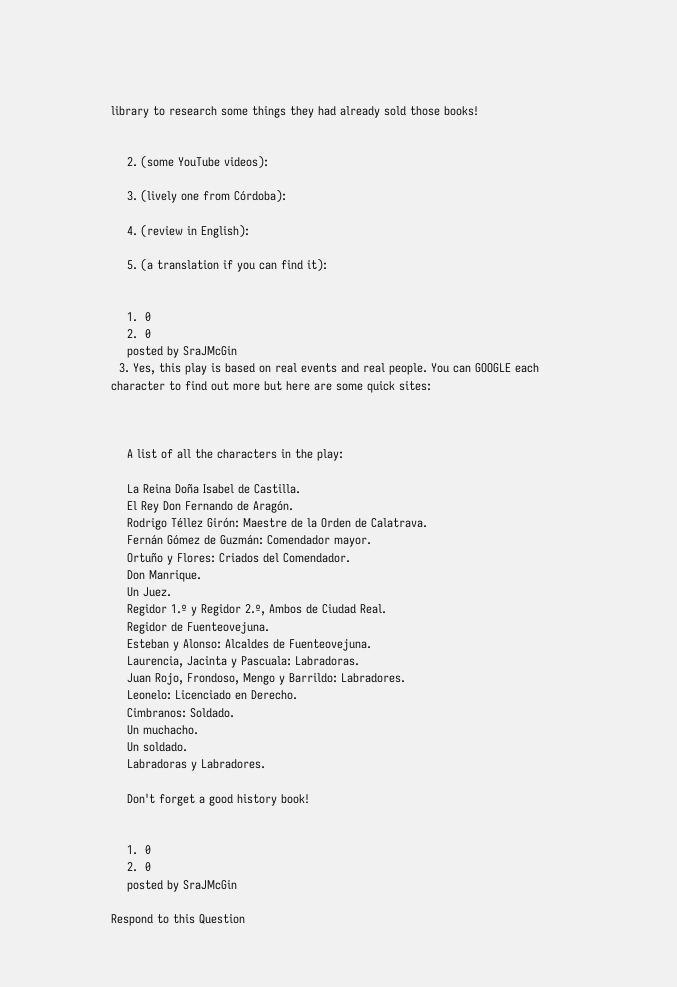library to research some things they had already sold those books!


    2. (some YouTube videos):

    3. (lively one from Córdoba):

    4. (review in English):

    5. (a translation if you can find it):


    1.  0
    2.  0
    posted by SraJMcGin
  3. Yes, this play is based on real events and real people. You can GOOGLE each character to find out more but here are some quick sites:



    A list of all the characters in the play:

    La Reina Doña Isabel de Castilla.
    El Rey Don Fernando de Aragón.
    Rodrigo Téllez Girón: Maestre de la Orden de Calatrava.
    Fernán Gómez de Guzmán: Comendador mayor.
    Ortuño y Flores: Criados del Comendador.
    Don Manrique.
    Un Juez.
    Regidor 1.º y Regidor 2.º, Ambos de Ciudad Real.
    Regidor de Fuenteovejuna.
    Esteban y Alonso: Alcaldes de Fuenteovejuna.
    Laurencia, Jacinta y Pascuala: Labradoras.
    Juan Rojo, Frondoso, Mengo y Barrildo: Labradores.
    Leonelo: Licenciado en Derecho.
    Cimbranos: Soldado.
    Un muchacho.
    Un soldado.
    Labradoras y Labradores.

    Don't forget a good history book!


    1.  0
    2.  0
    posted by SraJMcGin

Respond to this Question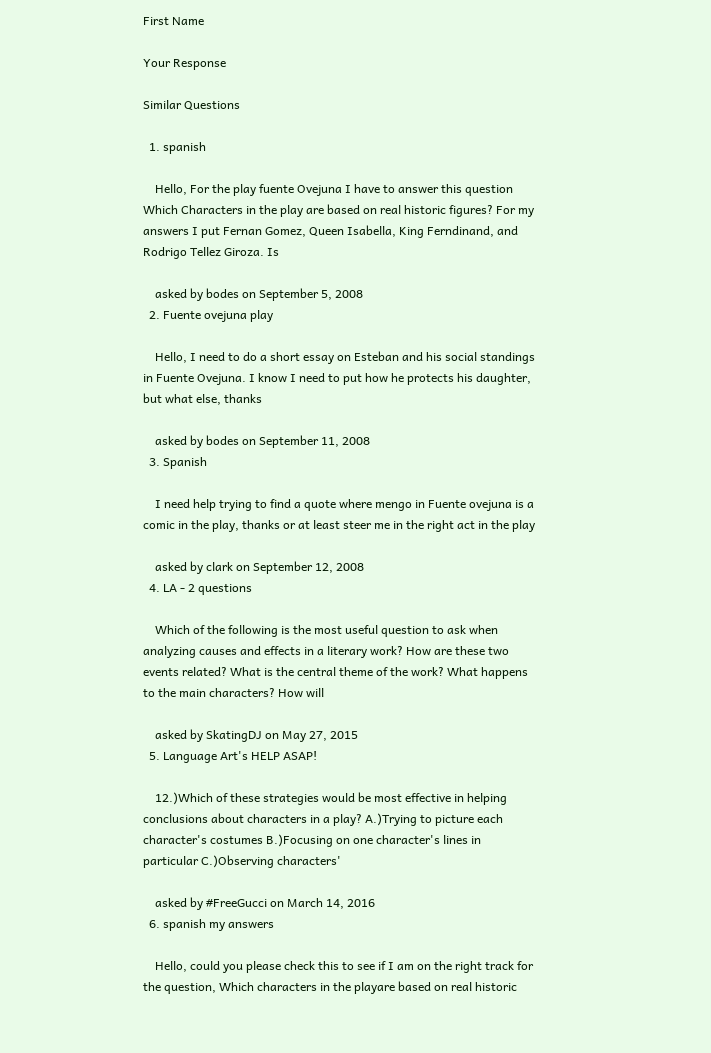First Name

Your Response

Similar Questions

  1. spanish

    Hello, For the play fuente Ovejuna I have to answer this question Which Characters in the play are based on real historic figures? For my answers I put Fernan Gomez, Queen Isabella, King Ferndinand, and Rodrigo Tellez Giroza. Is

    asked by bodes on September 5, 2008
  2. Fuente ovejuna play

    Hello, I need to do a short essay on Esteban and his social standings in Fuente Ovejuna. I know I need to put how he protects his daughter, but what else, thanks

    asked by bodes on September 11, 2008
  3. Spanish

    I need help trying to find a quote where mengo in Fuente ovejuna is a comic in the play, thanks or at least steer me in the right act in the play

    asked by clark on September 12, 2008
  4. LA - 2 questions

    Which of the following is the most useful question to ask when analyzing causes and effects in a literary work? How are these two events related? What is the central theme of the work? What happens to the main characters? How will

    asked by SkatingDJ on May 27, 2015
  5. Language Art's HELP ASAP!

    12.)Which of these strategies would be most effective in helping conclusions about characters in a play? A.)Trying to picture each character's costumes B.)Focusing on one character's lines in particular C.)Observing characters'

    asked by #FreeGucci on March 14, 2016
  6. spanish my answers

    Hello, could you please check this to see if I am on the right track for the question, Which characters in the playare based on real historic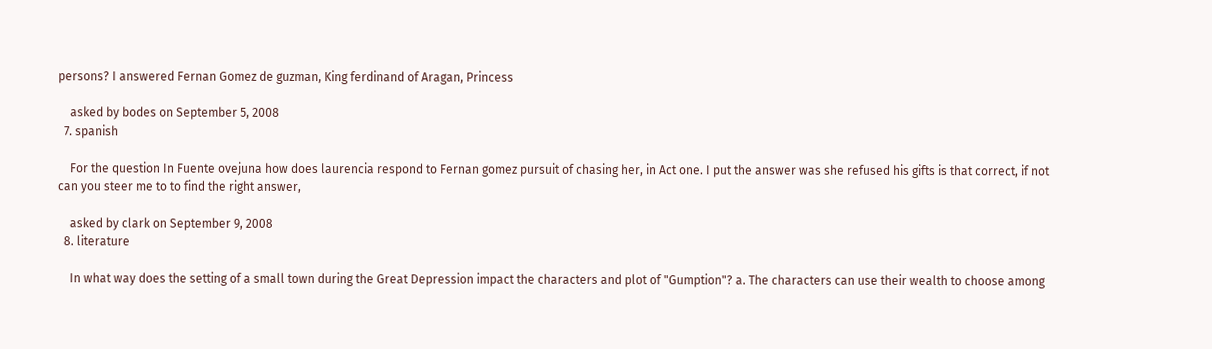persons? I answered Fernan Gomez de guzman, King ferdinand of Aragan, Princess

    asked by bodes on September 5, 2008
  7. spanish

    For the question In Fuente ovejuna how does laurencia respond to Fernan gomez pursuit of chasing her, in Act one. I put the answer was she refused his gifts is that correct, if not can you steer me to to find the right answer,

    asked by clark on September 9, 2008
  8. literature

    In what way does the setting of a small town during the Great Depression impact the characters and plot of "Gumption"? a. The characters can use their wealth to choose among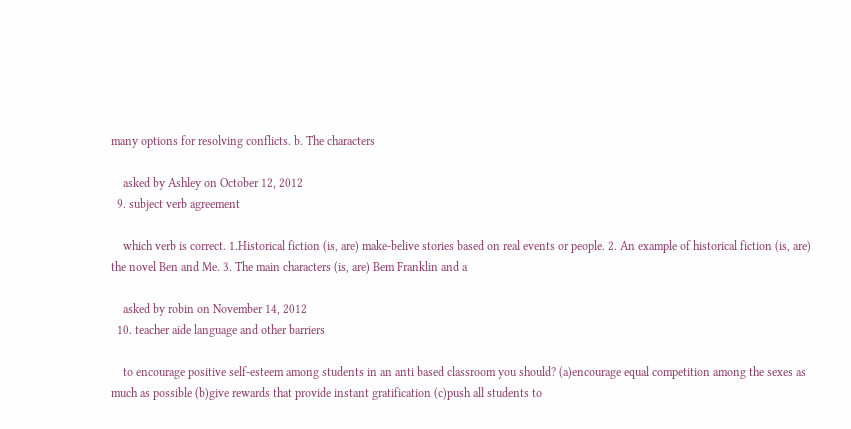many options for resolving conflicts. b. The characters

    asked by Ashley on October 12, 2012
  9. subject verb agreement

    which verb is correct. 1.Historical fiction (is, are) make-belive stories based on real events or people. 2. An example of historical fiction (is, are) the novel Ben and Me. 3. The main characters (is, are) Bem Franklin and a

    asked by robin on November 14, 2012
  10. teacher aide language and other barriers

    to encourage positive self-esteem among students in an anti based classroom you should? (a)encourage equal competition among the sexes as much as possible (b)give rewards that provide instant gratification (c)push all students to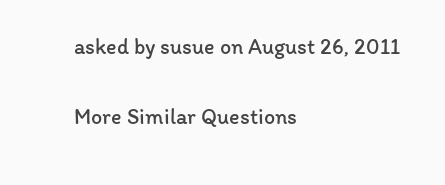asked by susue on August 26, 2011

More Similar Questions